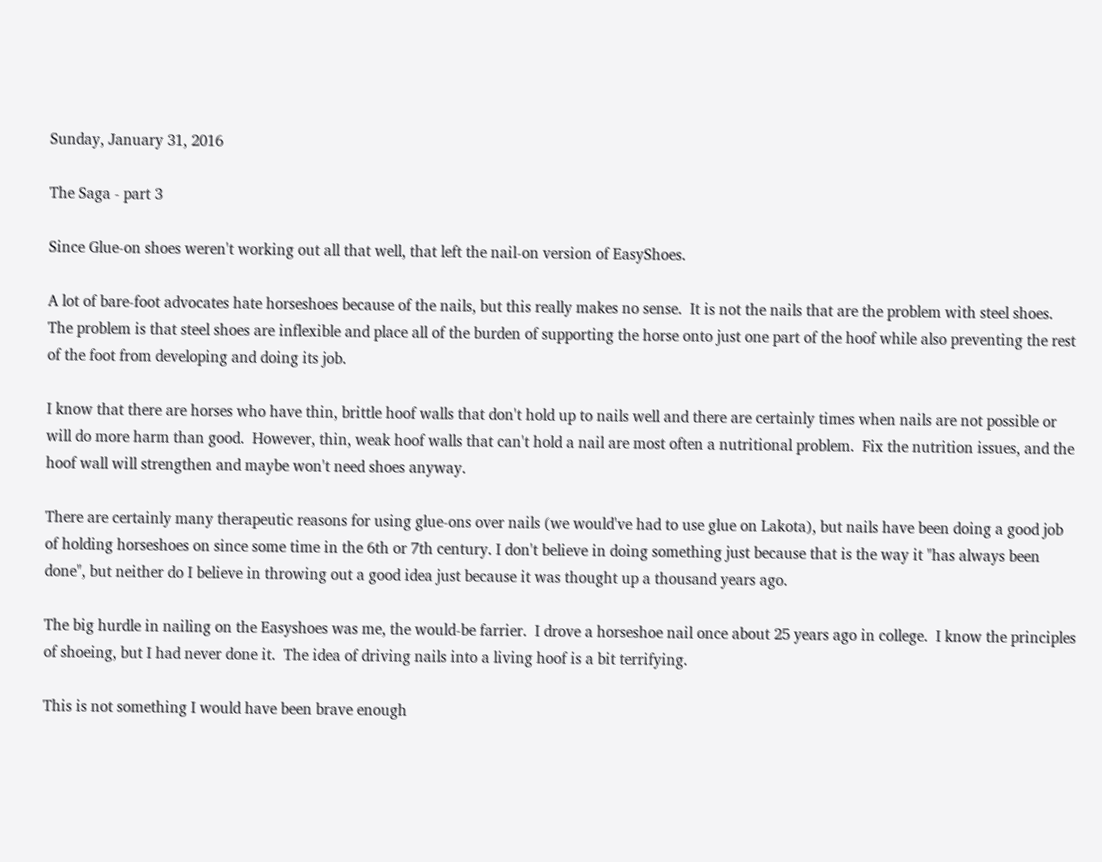Sunday, January 31, 2016

The Saga - part 3

Since Glue-on shoes weren't working out all that well, that left the nail-on version of EasyShoes.

A lot of bare-foot advocates hate horseshoes because of the nails, but this really makes no sense.  It is not the nails that are the problem with steel shoes. The problem is that steel shoes are inflexible and place all of the burden of supporting the horse onto just one part of the hoof while also preventing the rest of the foot from developing and doing its job.

I know that there are horses who have thin, brittle hoof walls that don't hold up to nails well and there are certainly times when nails are not possible or will do more harm than good.  However, thin, weak hoof walls that can't hold a nail are most often a nutritional problem.  Fix the nutrition issues, and the hoof wall will strengthen and maybe won't need shoes anyway.

There are certainly many therapeutic reasons for using glue-ons over nails (we would've had to use glue on Lakota), but nails have been doing a good job of holding horseshoes on since some time in the 6th or 7th century. I don't believe in doing something just because that is the way it "has always been done", but neither do I believe in throwing out a good idea just because it was thought up a thousand years ago.

The big hurdle in nailing on the Easyshoes was me, the would-be farrier.  I drove a horseshoe nail once about 25 years ago in college.  I know the principles of shoeing, but I had never done it.  The idea of driving nails into a living hoof is a bit terrifying.

This is not something I would have been brave enough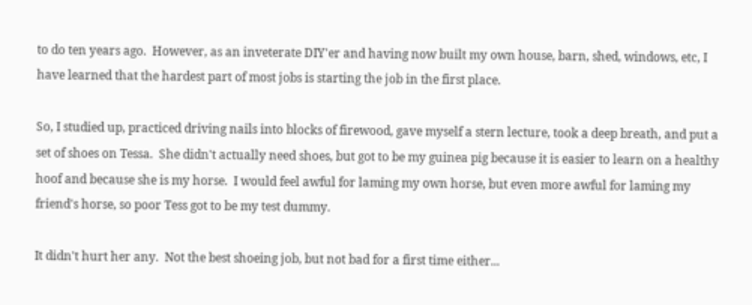to do ten years ago.  However, as an inveterate DIY'er and having now built my own house, barn, shed, windows, etc, I have learned that the hardest part of most jobs is starting the job in the first place.

So, I studied up, practiced driving nails into blocks of firewood, gave myself a stern lecture, took a deep breath, and put a set of shoes on Tessa.  She didn't actually need shoes, but got to be my guinea pig because it is easier to learn on a healthy hoof and because she is my horse.  I would feel awful for laming my own horse, but even more awful for laming my friend's horse, so poor Tess got to be my test dummy.

It didn't hurt her any.  Not the best shoeing job, but not bad for a first time either...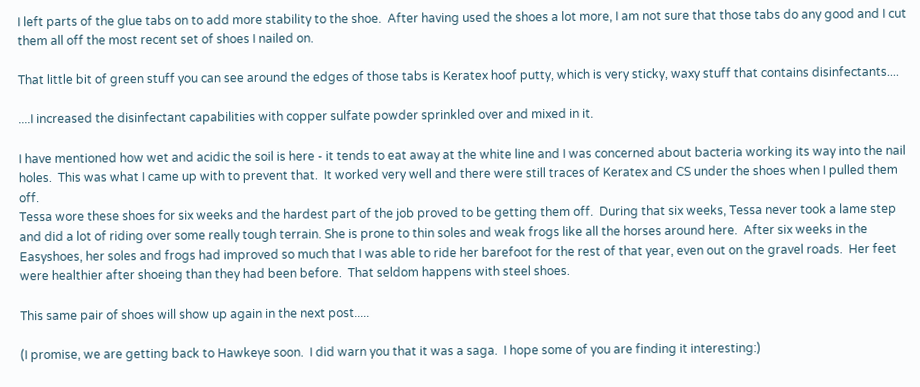I left parts of the glue tabs on to add more stability to the shoe.  After having used the shoes a lot more, I am not sure that those tabs do any good and I cut them all off the most recent set of shoes I nailed on.

That little bit of green stuff you can see around the edges of those tabs is Keratex hoof putty, which is very sticky, waxy stuff that contains disinfectants....

....I increased the disinfectant capabilities with copper sulfate powder sprinkled over and mixed in it.

I have mentioned how wet and acidic the soil is here - it tends to eat away at the white line and I was concerned about bacteria working its way into the nail holes.  This was what I came up with to prevent that.  It worked very well and there were still traces of Keratex and CS under the shoes when I pulled them off.
Tessa wore these shoes for six weeks and the hardest part of the job proved to be getting them off.  During that six weeks, Tessa never took a lame step and did a lot of riding over some really tough terrain. She is prone to thin soles and weak frogs like all the horses around here.  After six weeks in the Easyshoes, her soles and frogs had improved so much that I was able to ride her barefoot for the rest of that year, even out on the gravel roads.  Her feet were healthier after shoeing than they had been before.  That seldom happens with steel shoes.

This same pair of shoes will show up again in the next post.....

(I promise, we are getting back to Hawkeye soon.  I did warn you that it was a saga.  I hope some of you are finding it interesting:)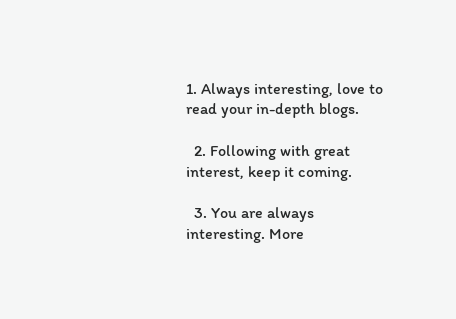1. Always interesting, love to read your in-depth blogs.

  2. Following with great interest, keep it coming.

  3. You are always interesting. More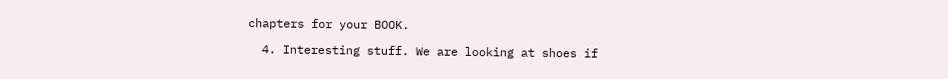chapters for your BOOK.

  4. Interesting stuff. We are looking at shoes if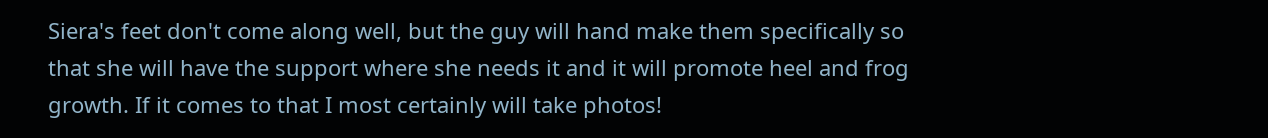Siera's feet don't come along well, but the guy will hand make them specifically so that she will have the support where she needs it and it will promote heel and frog growth. If it comes to that I most certainly will take photos!